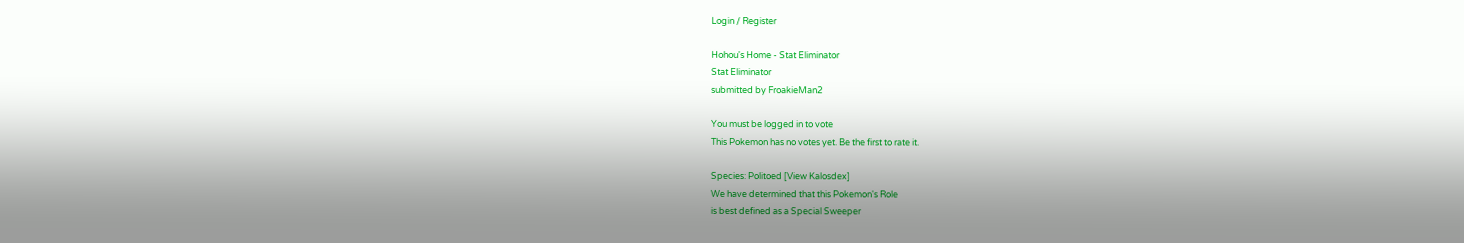Login / Register

Hohou's Home - Stat Eliminator
Stat Eliminator
submitted by FroakieMan2

You must be logged in to vote
This Pokemon has no votes yet. Be the first to rate it.

Species: Politoed [View Kalosdex]
We have determined that this Pokemon's Role
is best defined as a Special Sweeper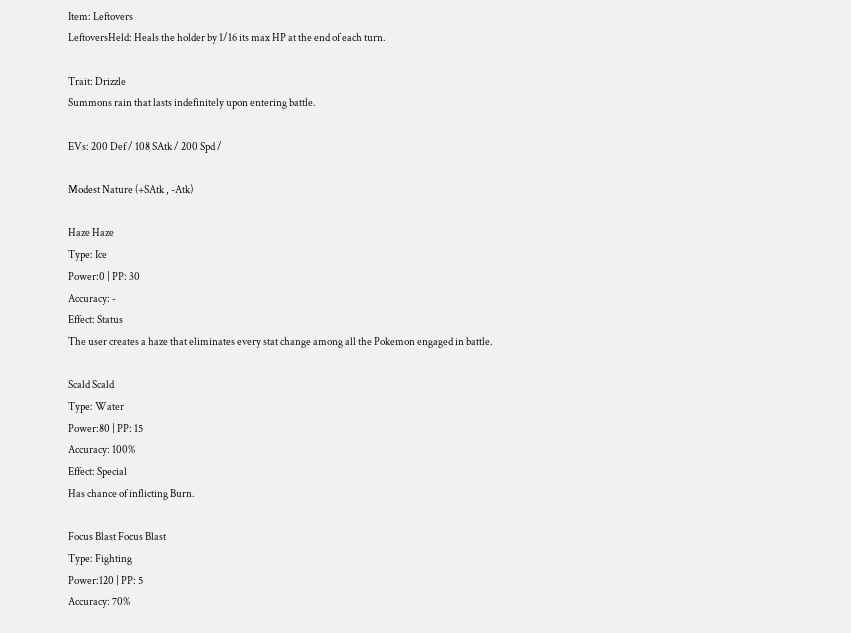Item: Leftovers
LeftoversHeld: Heals the holder by 1/16 its max HP at the end of each turn.

Trait: Drizzle
Summons rain that lasts indefinitely upon entering battle.

EVs: 200 Def / 108 SAtk / 200 Spd /

Modest Nature (+SAtk , -Atk)

Haze Haze
Type: Ice
Power:0 | PP: 30
Accuracy: -
Effect: Status
The user creates a haze that eliminates every stat change among all the Pokemon engaged in battle.

Scald Scald
Type: Water
Power:80 | PP: 15
Accuracy: 100%
Effect: Special
Has chance of inflicting Burn.

Focus Blast Focus Blast
Type: Fighting
Power:120 | PP: 5
Accuracy: 70%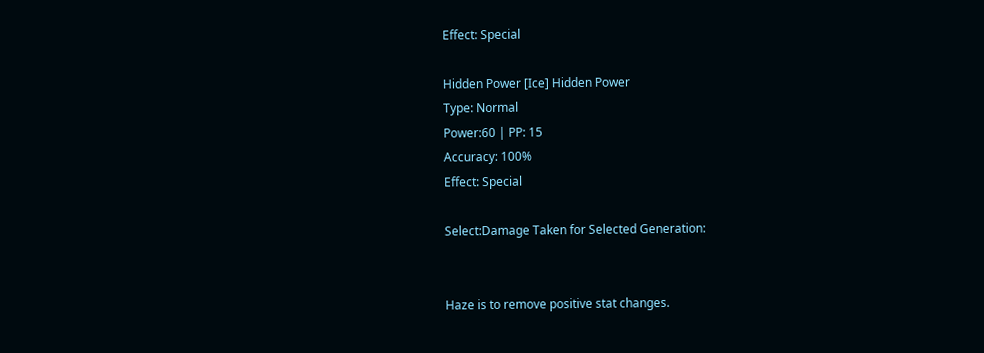Effect: Special

Hidden Power [Ice] Hidden Power
Type: Normal
Power:60 | PP: 15
Accuracy: 100%
Effect: Special

Select:Damage Taken for Selected Generation:


Haze is to remove positive stat changes.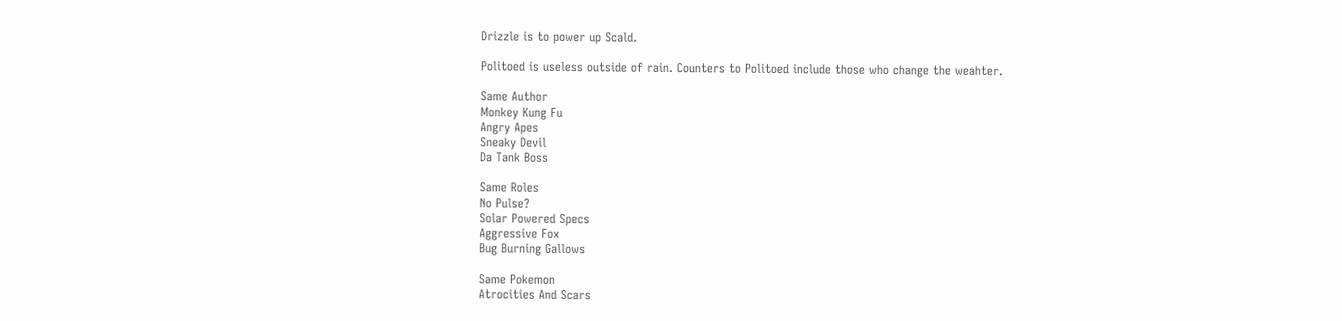Drizzle is to power up Scald.

Politoed is useless outside of rain. Counters to Politoed include those who change the weahter.

Same Author
Monkey Kung Fu
Angry Apes
Sneaky Devil
Da Tank Boss

Same Roles
No Pulse?
Solar Powered Specs
Aggressive Fox
Bug Burning Gallows

Same Pokemon
Atrocities And Scars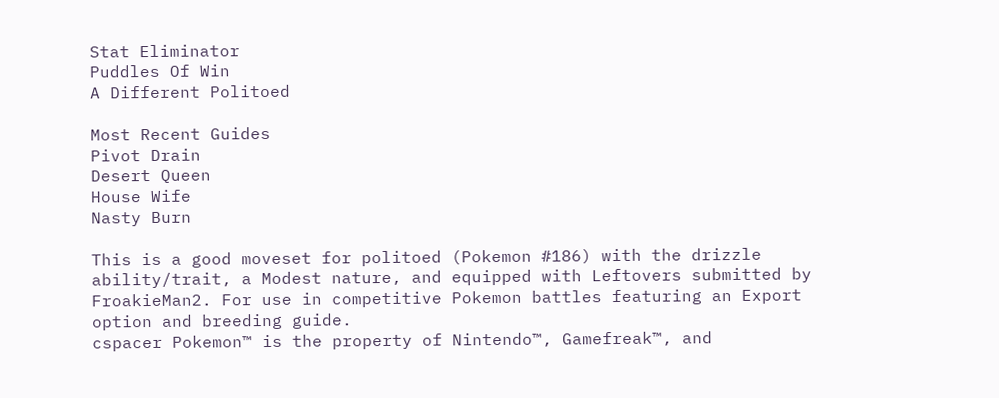Stat Eliminator
Puddles Of Win
A Different Politoed

Most Recent Guides
Pivot Drain
Desert Queen
House Wife
Nasty Burn

This is a good moveset for politoed (Pokemon #186) with the drizzle ability/trait, a Modest nature, and equipped with Leftovers submitted by FroakieMan2. For use in competitive Pokemon battles featuring an Export option and breeding guide.
cspacer Pokemon™ is the property of Nintendo™, Gamefreak™, and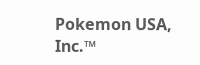Pokemon USA, Inc.™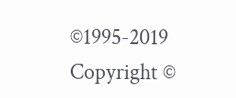©1995-2019
Copyright ©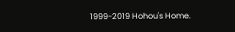1999-2019 Hohou's Home.